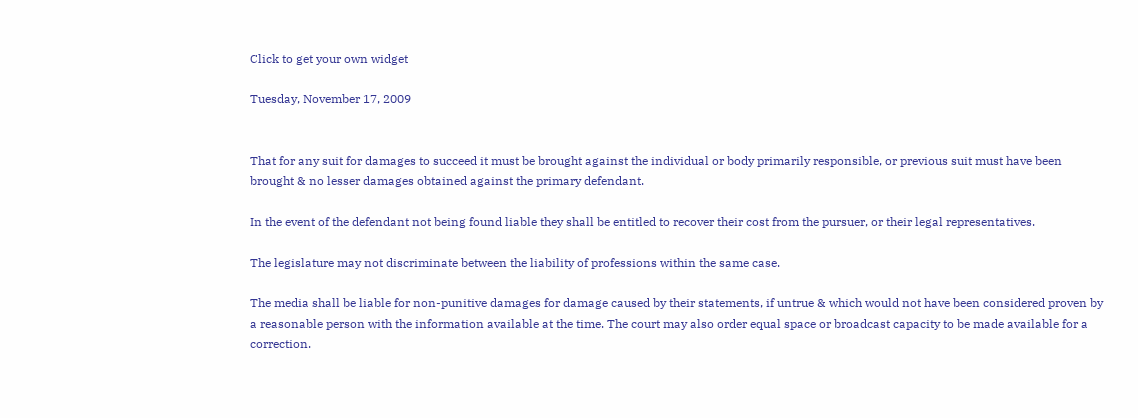Click to get your own widget

Tuesday, November 17, 2009


That for any suit for damages to succeed it must be brought against the individual or body primarily responsible, or previous suit must have been brought & no lesser damages obtained against the primary defendant.

In the event of the defendant not being found liable they shall be entitled to recover their cost from the pursuer, or their legal representatives.

The legislature may not discriminate between the liability of professions within the same case.

The media shall be liable for non-punitive damages for damage caused by their statements, if untrue & which would not have been considered proven by a reasonable person with the information available at the time. The court may also order equal space or broadcast capacity to be made available for a correction.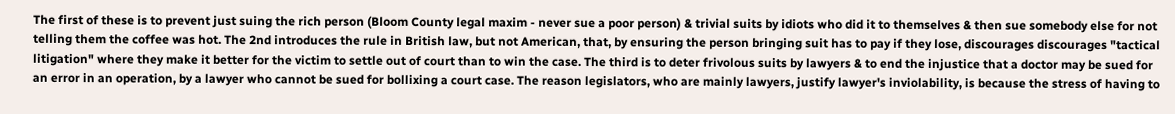The first of these is to prevent just suing the rich person (Bloom County legal maxim - never sue a poor person) & trivial suits by idiots who did it to themselves & then sue somebody else for not telling them the coffee was hot. The 2nd introduces the rule in British law, but not American, that, by ensuring the person bringing suit has to pay if they lose, discourages discourages "tactical litigation" where they make it better for the victim to settle out of court than to win the case. The third is to deter frivolous suits by lawyers & to end the injustice that a doctor may be sued for an error in an operation, by a lawyer who cannot be sued for bollixing a court case. The reason legislators, who are mainly lawyers, justify lawyer's inviolability, is because the stress of having to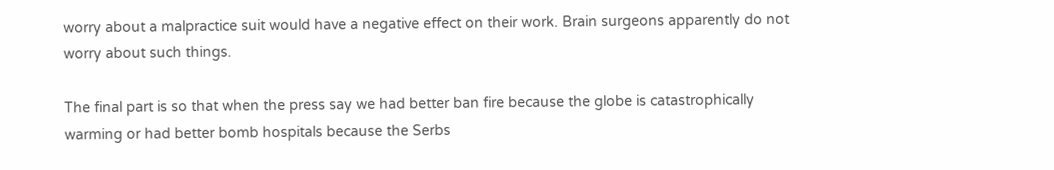worry about a malpractice suit would have a negative effect on their work. Brain surgeons apparently do not worry about such things.

The final part is so that when the press say we had better ban fire because the globe is catastrophically warming or had better bomb hospitals because the Serbs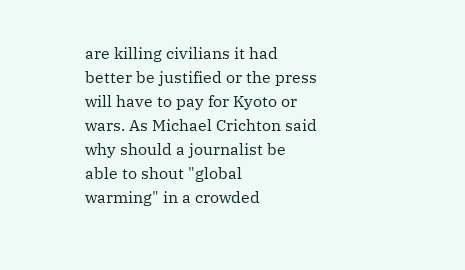are killing civilians it had better be justified or the press will have to pay for Kyoto or wars. As Michael Crichton said why should a journalist be able to shout "global warming" in a crowded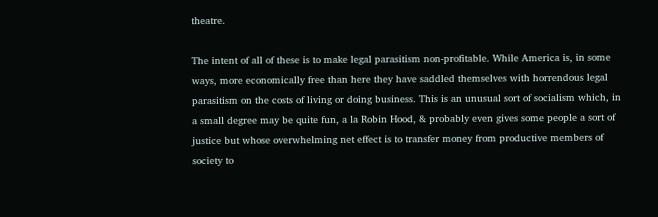theatre.

The intent of all of these is to make legal parasitism non-profitable. While America is, in some ways, more economically free than here they have saddled themselves with horrendous legal parasitism on the costs of living or doing business. This is an unusual sort of socialism which, in a small degree may be quite fun, a la Robin Hood, & probably even gives some people a sort of justice but whose overwhelming net effect is to transfer money from productive members of society to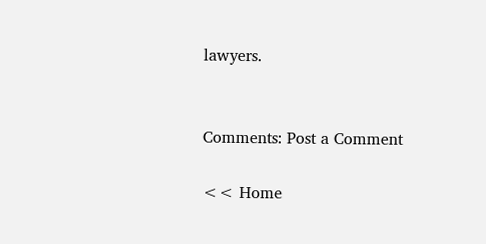lawyers.


Comments: Post a Comment

<< Home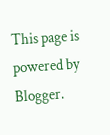This page is powered by Blogger.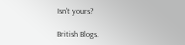Isn't yours?

British Blogs.